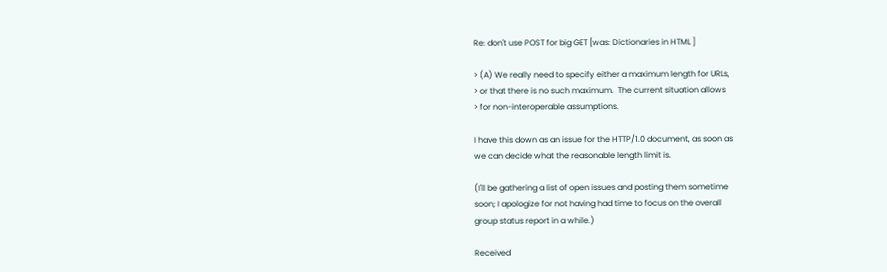Re: don't use POST for big GET [was: Dictionaries in HTML ]

> (A) We really need to specify either a maximum length for URLs,
> or that there is no such maximum.  The current situation allows
> for non-interoperable assumptions.

I have this down as an issue for the HTTP/1.0 document, as soon as
we can decide what the reasonable length limit is.

(I'll be gathering a list of open issues and posting them sometime
soon; I apologize for not having had time to focus on the overall
group status report in a while.)

Received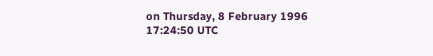on Thursday, 8 February 1996 17:24:50 UTC